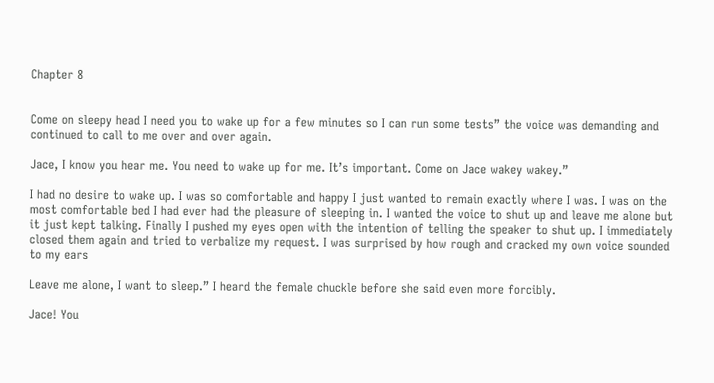Chapter 8


Come on sleepy head I need you to wake up for a few minutes so I can run some tests” the voice was demanding and continued to call to me over and over again.

Jace, I know you hear me. You need to wake up for me. It’s important. Come on Jace wakey wakey.”

I had no desire to wake up. I was so comfortable and happy I just wanted to remain exactly where I was. I was on the most comfortable bed I had ever had the pleasure of sleeping in. I wanted the voice to shut up and leave me alone but it just kept talking. Finally I pushed my eyes open with the intention of telling the speaker to shut up. I immediately closed them again and tried to verbalize my request. I was surprised by how rough and cracked my own voice sounded to my ears

Leave me alone, I want to sleep.” I heard the female chuckle before she said even more forcibly.

Jace! You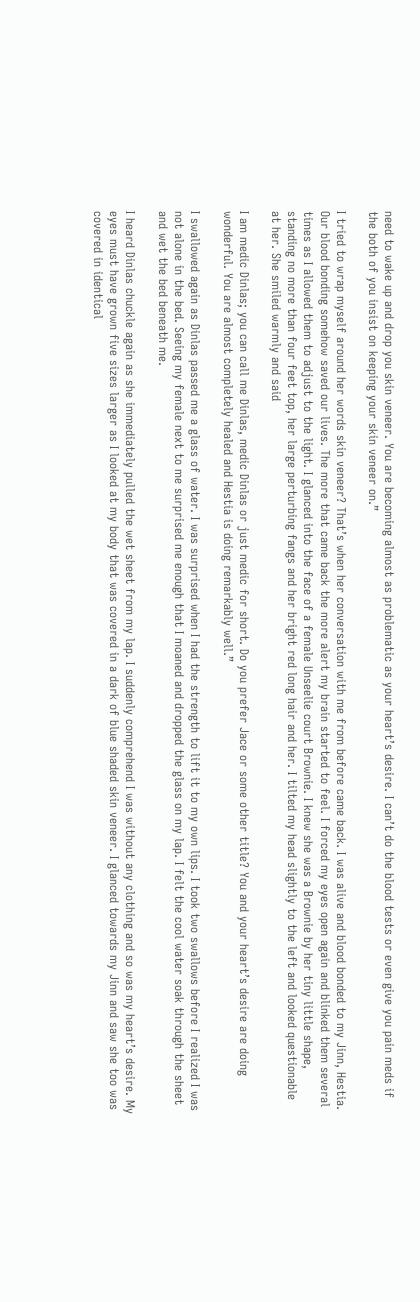need to wake up and drop you skin veneer. You are becoming almost as problematic as your heart’s desire. I can’t do the blood tests or even give you pain meds if the both of you insist on keeping your skin veneer on.”

I tried to wrap myself around her words skin veneer? That’s when her conversation with me from before came back. I was alive and blood bonded to my Jinn, Hestia. Our blood bonding somehow saved our lives. The more that came back the more alert my brain started to feel. I forced my eyes open again and blinked them several times as I allowed them to adjust to the light. I glanced into the face of a female Unseelie court Brownie. I knew she was a Brownie by her tiny little shape, standing no more than four feet top, her large perturbing fangs and her bright red long hair and her. I tilted my head slightly to the left and looked questionable at her. She smiled warmly and said

I am medic Dinlas; you can call me Dinlas, medic Dinlas or just medic for short. Do you prefer Jace or some other title? You and your heart’s desire are doing wonderful. You are almost completely healed and Hestia is doing remarkably well.”

I swallowed again as Dinlas passed me a glass of water. I was surprised when I had the strength to lift it to my own lips. I took two swallows before I realized I was not alone in the bed. Seeing my female next to me surprised me enough that I moaned and dropped the glass on my lap. I felt the cool water soak through the sheet and wet the bed beneath me.

I heard Dinlas chuckle again as she immediately pulled the wet sheet from my lap. I suddenly comprehend I was without any clothing and so was my heart’s desire. My eyes must have grown five sizes larger as I looked at my body that was covered in a dark of blue shaded skin veneer. I glanced towards my Jinn and saw she too was covered in identical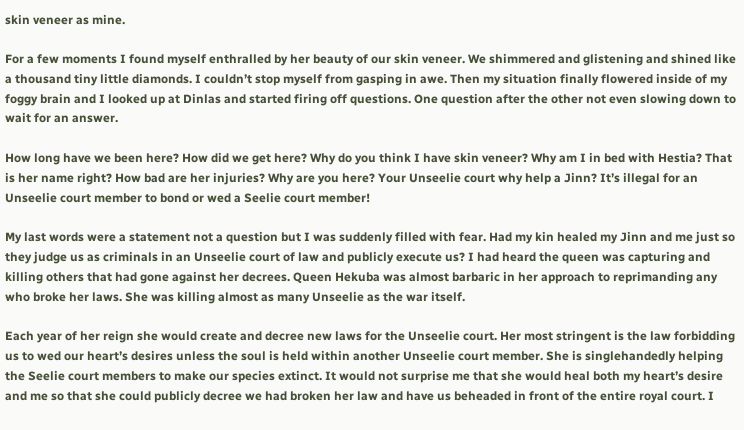skin veneer as mine.

For a few moments I found myself enthralled by her beauty of our skin veneer. We shimmered and glistening and shined like a thousand tiny little diamonds. I couldn’t stop myself from gasping in awe. Then my situation finally flowered inside of my foggy brain and I looked up at Dinlas and started firing off questions. One question after the other not even slowing down to wait for an answer.

How long have we been here? How did we get here? Why do you think I have skin veneer? Why am I in bed with Hestia? That is her name right? How bad are her injuries? Why are you here? Your Unseelie court why help a Jinn? It’s illegal for an Unseelie court member to bond or wed a Seelie court member!

My last words were a statement not a question but I was suddenly filled with fear. Had my kin healed my Jinn and me just so they judge us as criminals in an Unseelie court of law and publicly execute us? I had heard the queen was capturing and killing others that had gone against her decrees. Queen Hekuba was almost barbaric in her approach to reprimanding any who broke her laws. She was killing almost as many Unseelie as the war itself.

Each year of her reign she would create and decree new laws for the Unseelie court. Her most stringent is the law forbidding us to wed our heart’s desires unless the soul is held within another Unseelie court member. She is singlehandedly helping the Seelie court members to make our species extinct. It would not surprise me that she would heal both my heart’s desire and me so that she could publicly decree we had broken her law and have us beheaded in front of the entire royal court. I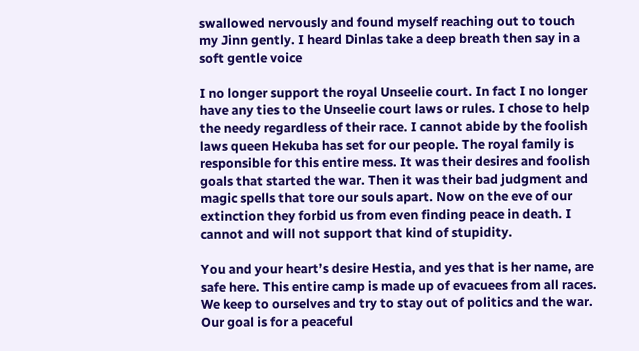swallowed nervously and found myself reaching out to touch my Jinn gently. I heard Dinlas take a deep breath then say in a soft gentle voice

I no longer support the royal Unseelie court. In fact I no longer have any ties to the Unseelie court laws or rules. I chose to help the needy regardless of their race. I cannot abide by the foolish laws queen Hekuba has set for our people. The royal family is responsible for this entire mess. It was their desires and foolish goals that started the war. Then it was their bad judgment and magic spells that tore our souls apart. Now on the eve of our extinction they forbid us from even finding peace in death. I cannot and will not support that kind of stupidity.

You and your heart’s desire Hestia, and yes that is her name, are safe here. This entire camp is made up of evacuees from all races. We keep to ourselves and try to stay out of politics and the war. Our goal is for a peaceful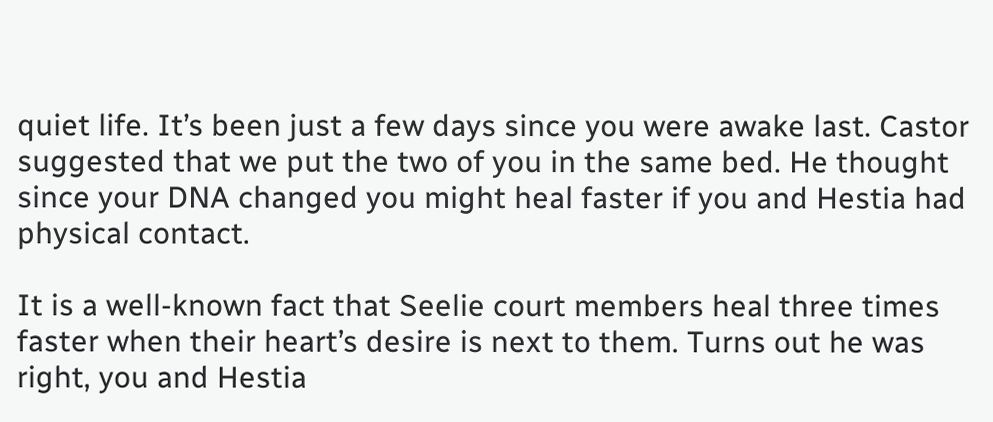quiet life. It’s been just a few days since you were awake last. Castor suggested that we put the two of you in the same bed. He thought since your DNA changed you might heal faster if you and Hestia had physical contact.

It is a well-known fact that Seelie court members heal three times faster when their heart’s desire is next to them. Turns out he was right, you and Hestia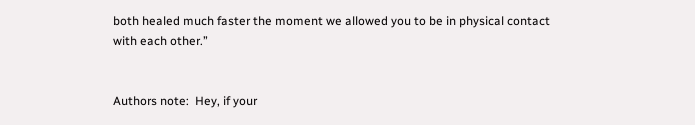both healed much faster the moment we allowed you to be in physical contact with each other.”


Authors note:  Hey, if your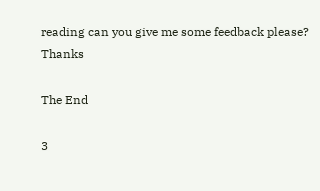reading can you give me some feedback please?  Thanks

The End

3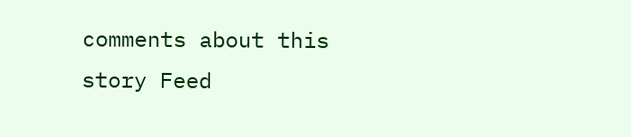comments about this story Feed